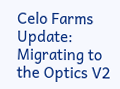Celo Farms Update: Migrating to the Optics V2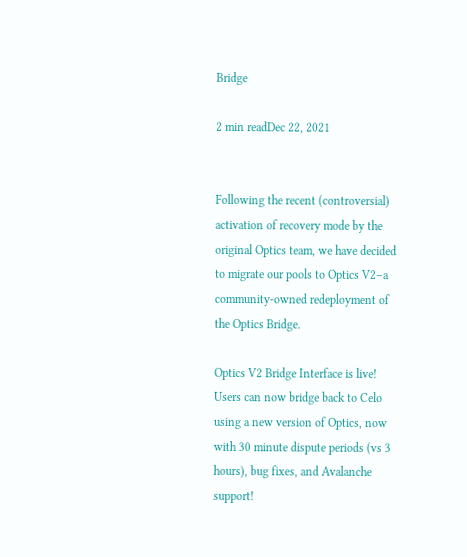Bridge

2 min readDec 22, 2021


Following the recent (controversial) activation of recovery mode by the original Optics team, we have decided to migrate our pools to Optics V2–a community-owned redeployment of the Optics Bridge.

Optics V2 Bridge Interface is live! Users can now bridge back to Celo using a new version of Optics, now with 30 minute dispute periods (vs 3 hours), bug fixes, and Avalanche support!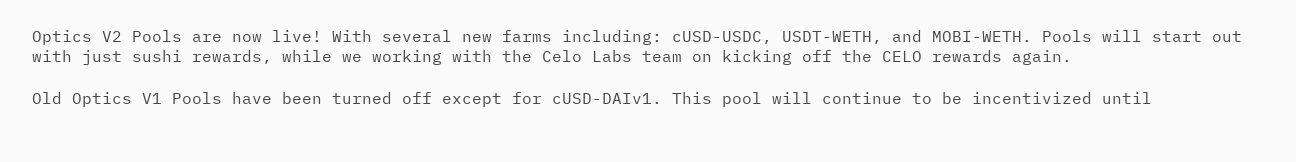Optics V2 Pools are now live! With several new farms including: cUSD-USDC, USDT-WETH, and MOBI-WETH. Pools will start out with just sushi rewards, while we working with the Celo Labs team on kicking off the CELO rewards again.

Old Optics V1 Pools have been turned off except for cUSD-DAIv1. This pool will continue to be incentivized until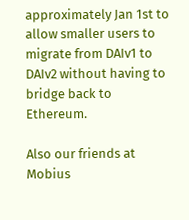approximately Jan 1st to allow smaller users to migrate from DAIv1 to DAIv2 without having to bridge back to Ethereum.

Also our friends at Mobius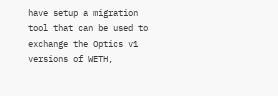have setup a migration tool that can be used to exchange the Optics v1 versions of WETH,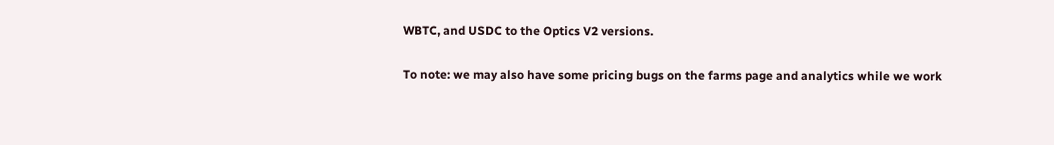WBTC, and USDC to the Optics V2 versions.

To note: we may also have some pricing bugs on the farms page and analytics while we work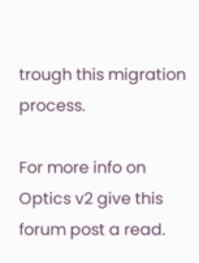trough this migration process.

For more info on Optics v2 give this forum post a read.